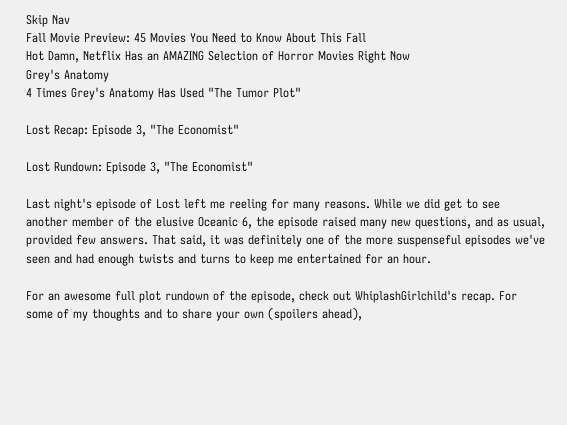Skip Nav
Fall Movie Preview: 45 Movies You Need to Know About This Fall
Hot Damn, Netflix Has an AMAZING Selection of Horror Movies Right Now
Grey's Anatomy
4 Times Grey's Anatomy Has Used "The Tumor Plot"

Lost Recap: Episode 3, "The Economist"

Lost Rundown: Episode 3, "The Economist"

Last night's episode of Lost left me reeling for many reasons. While we did get to see another member of the elusive Oceanic 6, the episode raised many new questions, and as usual, provided few answers. That said, it was definitely one of the more suspenseful episodes we've seen and had enough twists and turns to keep me entertained for an hour.

For an awesome full plot rundown of the episode, check out WhiplashGirlchild's recap. For some of my thoughts and to share your own (spoilers ahead),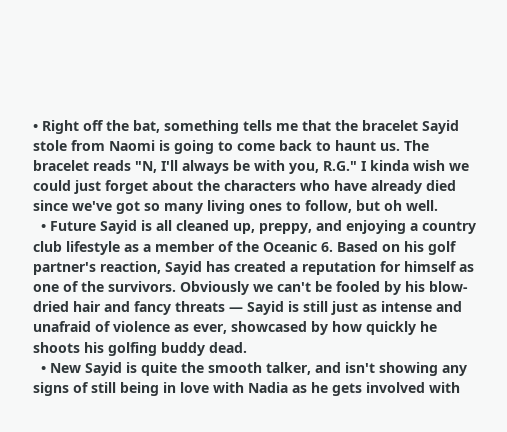• Right off the bat, something tells me that the bracelet Sayid stole from Naomi is going to come back to haunt us. The bracelet reads "N, I'll always be with you, R.G." I kinda wish we could just forget about the characters who have already died since we've got so many living ones to follow, but oh well.
  • Future Sayid is all cleaned up, preppy, and enjoying a country club lifestyle as a member of the Oceanic 6. Based on his golf partner's reaction, Sayid has created a reputation for himself as one of the survivors. Obviously we can't be fooled by his blow-dried hair and fancy threats — Sayid is still just as intense and unafraid of violence as ever, showcased by how quickly he shoots his golfing buddy dead.
  • New Sayid is quite the smooth talker, and isn't showing any signs of still being in love with Nadia as he gets involved with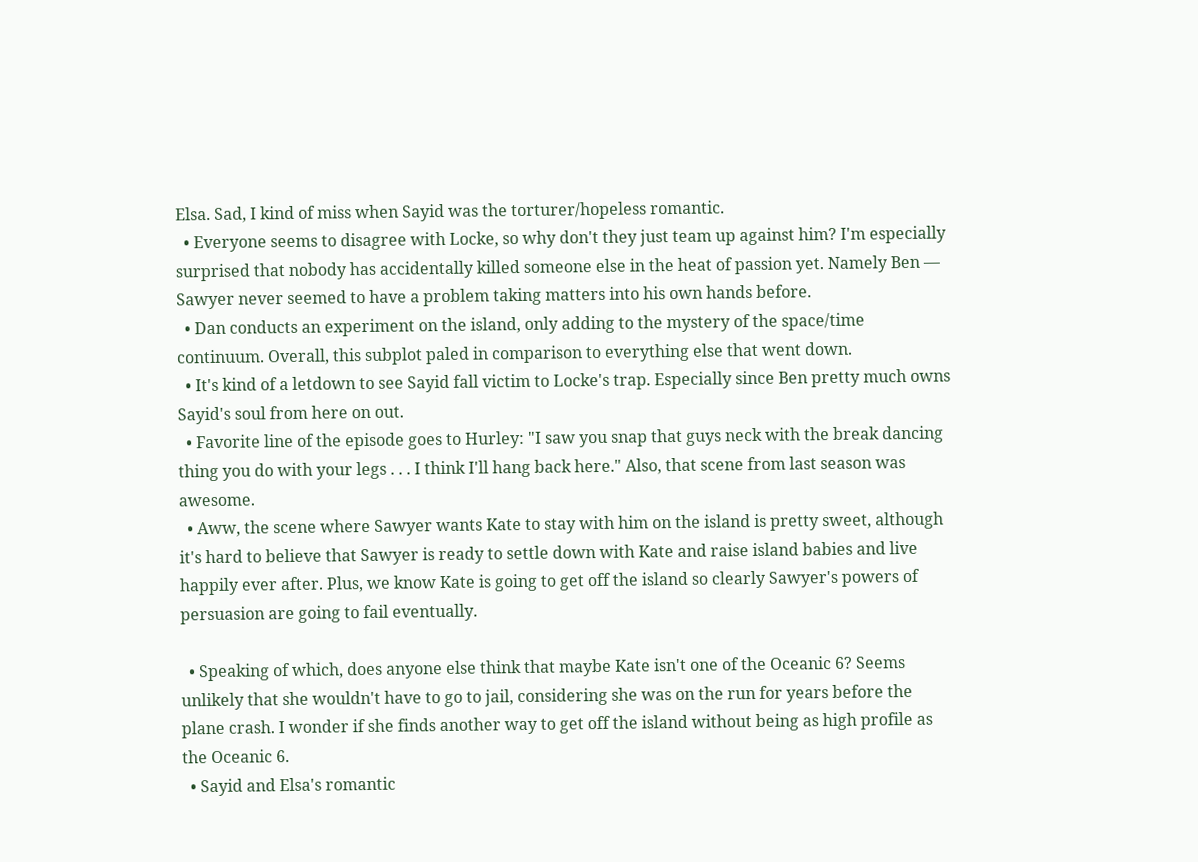Elsa. Sad, I kind of miss when Sayid was the torturer/hopeless romantic.
  • Everyone seems to disagree with Locke, so why don't they just team up against him? I'm especially surprised that nobody has accidentally killed someone else in the heat of passion yet. Namely Ben — Sawyer never seemed to have a problem taking matters into his own hands before.
  • Dan conducts an experiment on the island, only adding to the mystery of the space/time continuum. Overall, this subplot paled in comparison to everything else that went down.
  • It's kind of a letdown to see Sayid fall victim to Locke's trap. Especially since Ben pretty much owns Sayid's soul from here on out.
  • Favorite line of the episode goes to Hurley: "I saw you snap that guys neck with the break dancing thing you do with your legs . . . I think I'll hang back here." Also, that scene from last season was awesome.
  • Aww, the scene where Sawyer wants Kate to stay with him on the island is pretty sweet, although it's hard to believe that Sawyer is ready to settle down with Kate and raise island babies and live happily ever after. Plus, we know Kate is going to get off the island so clearly Sawyer's powers of persuasion are going to fail eventually.

  • Speaking of which, does anyone else think that maybe Kate isn't one of the Oceanic 6? Seems unlikely that she wouldn't have to go to jail, considering she was on the run for years before the plane crash. I wonder if she finds another way to get off the island without being as high profile as the Oceanic 6.
  • Sayid and Elsa's romantic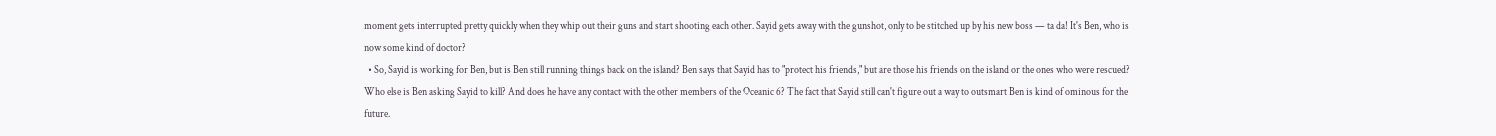moment gets interrupted pretty quickly when they whip out their guns and start shooting each other. Sayid gets away with the gunshot, only to be stitched up by his new boss — ta da! It's Ben, who is now some kind of doctor?
  • So, Sayid is working for Ben, but is Ben still running things back on the island? Ben says that Sayid has to "protect his friends," but are those his friends on the island or the ones who were rescued? Who else is Ben asking Sayid to kill? And does he have any contact with the other members of the Oceanic 6? The fact that Sayid still can't figure out a way to outsmart Ben is kind of ominous for the future.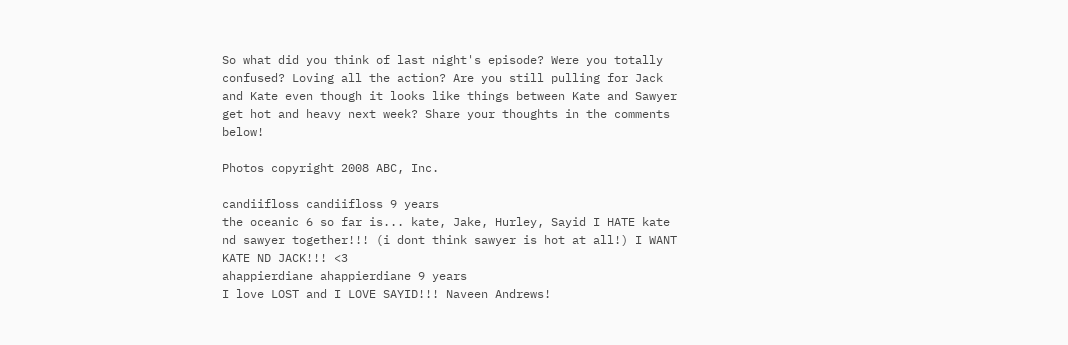So what did you think of last night's episode? Were you totally confused? Loving all the action? Are you still pulling for Jack and Kate even though it looks like things between Kate and Sawyer get hot and heavy next week? Share your thoughts in the comments below!

Photos copyright 2008 ABC, Inc.

candiifloss candiifloss 9 years
the oceanic 6 so far is... kate, Jake, Hurley, Sayid I HATE kate nd sawyer together!!! (i dont think sawyer is hot at all!) I WANT KATE ND JACK!!! <3
ahappierdiane ahappierdiane 9 years
I love LOST and I LOVE SAYID!!! Naveen Andrews!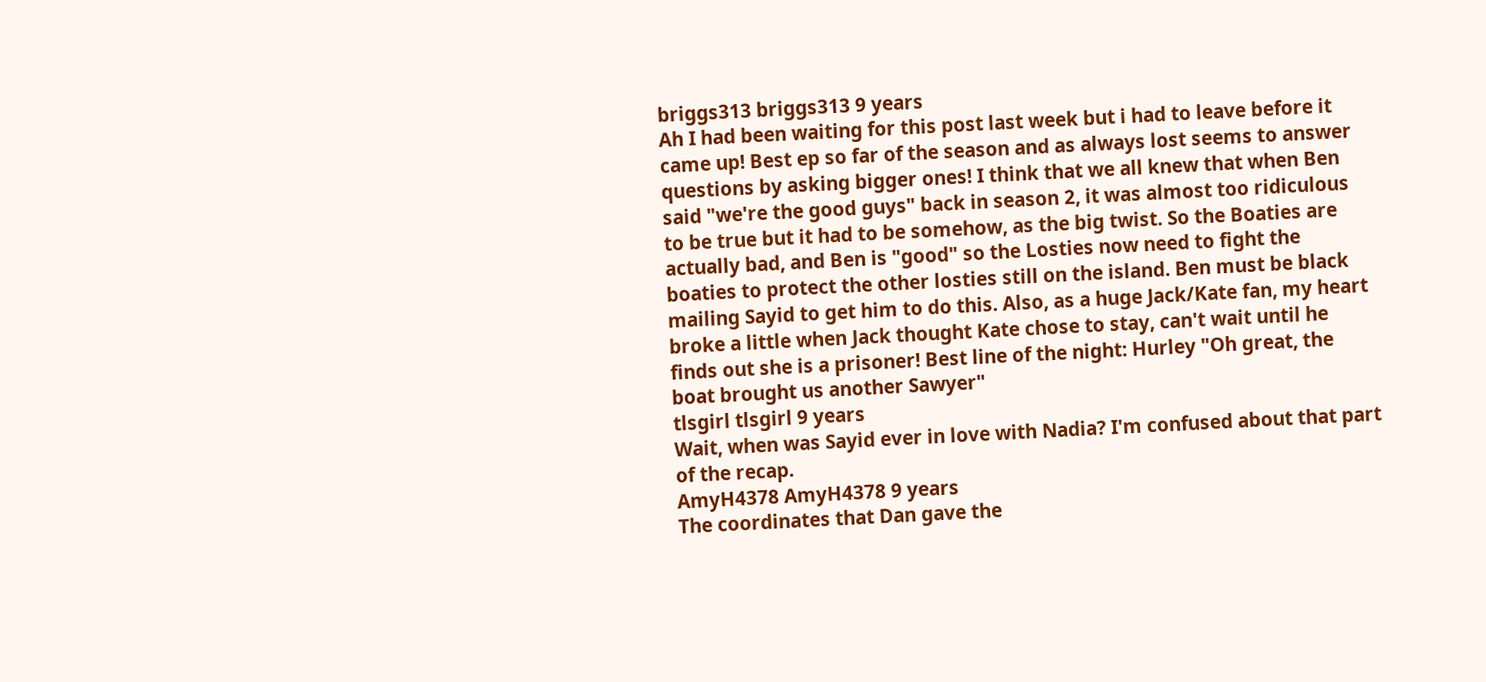briggs313 briggs313 9 years
Ah I had been waiting for this post last week but i had to leave before it came up! Best ep so far of the season and as always lost seems to answer questions by asking bigger ones! I think that we all knew that when Ben said "we're the good guys" back in season 2, it was almost too ridiculous to be true but it had to be somehow, as the big twist. So the Boaties are actually bad, and Ben is "good" so the Losties now need to fight the boaties to protect the other losties still on the island. Ben must be black mailing Sayid to get him to do this. Also, as a huge Jack/Kate fan, my heart broke a little when Jack thought Kate chose to stay, can't wait until he finds out she is a prisoner! Best line of the night: Hurley "Oh great, the boat brought us another Sawyer"
tlsgirl tlsgirl 9 years
Wait, when was Sayid ever in love with Nadia? I'm confused about that part of the recap.
AmyH4378 AmyH4378 9 years
The coordinates that Dan gave the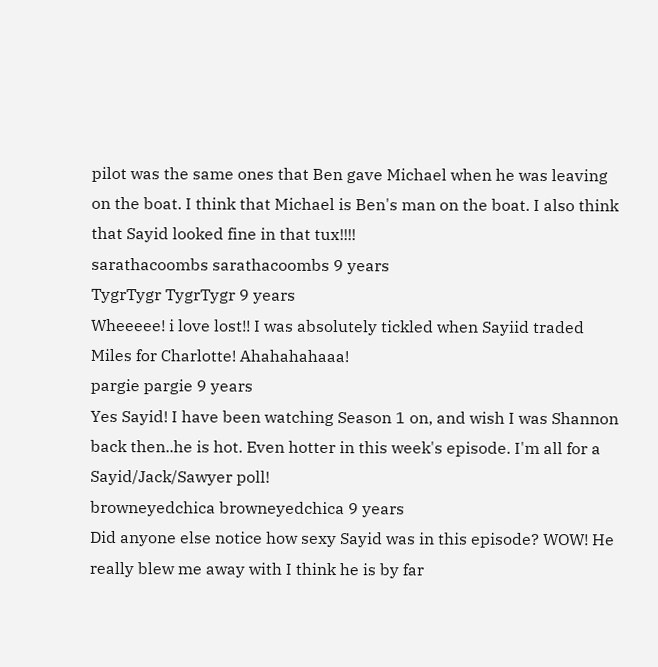pilot was the same ones that Ben gave Michael when he was leaving on the boat. I think that Michael is Ben's man on the boat. I also think that Sayid looked fine in that tux!!!!
sarathacoombs sarathacoombs 9 years
TygrTygr TygrTygr 9 years
Wheeeee! i love lost!! I was absolutely tickled when Sayiid traded Miles for Charlotte! Ahahahahaaa!
pargie pargie 9 years
Yes Sayid! I have been watching Season 1 on, and wish I was Shannon back then..he is hot. Even hotter in this week's episode. I'm all for a Sayid/Jack/Sawyer poll!
browneyedchica browneyedchica 9 years
Did anyone else notice how sexy Sayid was in this episode? WOW! He really blew me away with I think he is by far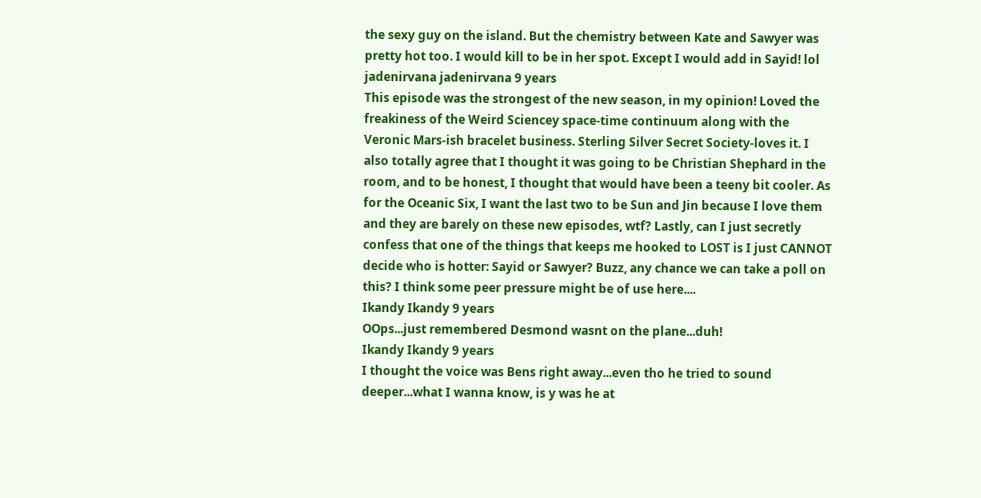the sexy guy on the island. But the chemistry between Kate and Sawyer was pretty hot too. I would kill to be in her spot. Except I would add in Sayid! lol
jadenirvana jadenirvana 9 years
This episode was the strongest of the new season, in my opinion! Loved the freakiness of the Weird Sciencey space-time continuum along with the Veronic Mars-ish bracelet business. Sterling Silver Secret Society-loves it. I also totally agree that I thought it was going to be Christian Shephard in the room, and to be honest, I thought that would have been a teeny bit cooler. As for the Oceanic Six, I want the last two to be Sun and Jin because I love them and they are barely on these new episodes, wtf? Lastly, can I just secretly confess that one of the things that keeps me hooked to LOST is I just CANNOT decide who is hotter: Sayid or Sawyer? Buzz, any chance we can take a poll on this? I think some peer pressure might be of use here....
Ikandy Ikandy 9 years
OOps...just remembered Desmond wasnt on the plane...duh!
Ikandy Ikandy 9 years
I thought the voice was Bens right away...even tho he tried to sound deeper...what I wanna know, is y was he at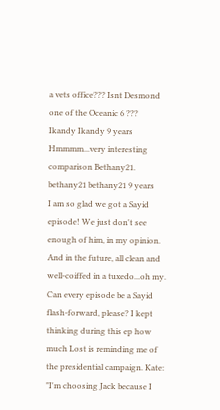a vets office??? Isnt Desmond one of the Oceanic 6 ???
Ikandy Ikandy 9 years
Hmmmm...very interesting comparison Bethany21.
bethany21 bethany21 9 years
I am so glad we got a Sayid episode! We just don't see enough of him, in my opinion. And in the future, all clean and well-coiffed in a tuxedo...oh my. Can every episode be a Sayid flash-forward, please? I kept thinking during this ep how much Lost is reminding me of the presidential campaign. Kate: "I'm choosing Jack because I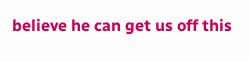believe he can get us off this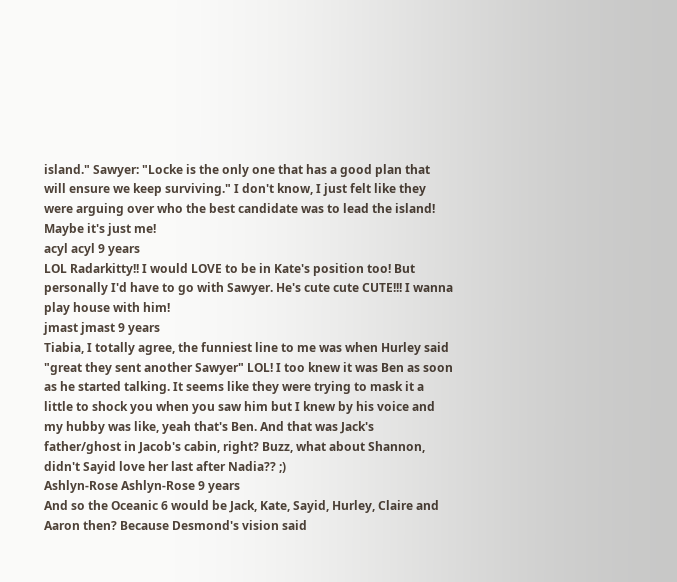island." Sawyer: "Locke is the only one that has a good plan that will ensure we keep surviving." I don't know, I just felt like they were arguing over who the best candidate was to lead the island! Maybe it's just me!
acyl acyl 9 years
LOL Radarkitty!! I would LOVE to be in Kate's position too! But personally I'd have to go with Sawyer. He's cute cute CUTE!!! I wanna play house with him!
jmast jmast 9 years
Tiabia, I totally agree, the funniest line to me was when Hurley said "great they sent another Sawyer" LOL! I too knew it was Ben as soon as he started talking. It seems like they were trying to mask it a little to shock you when you saw him but I knew by his voice and my hubby was like, yeah that's Ben. And that was Jack's father/ghost in Jacob's cabin, right? Buzz, what about Shannon, didn't Sayid love her last after Nadia?? ;)
Ashlyn-Rose Ashlyn-Rose 9 years
And so the Oceanic 6 would be Jack, Kate, Sayid, Hurley, Claire and Aaron then? Because Desmond's vision said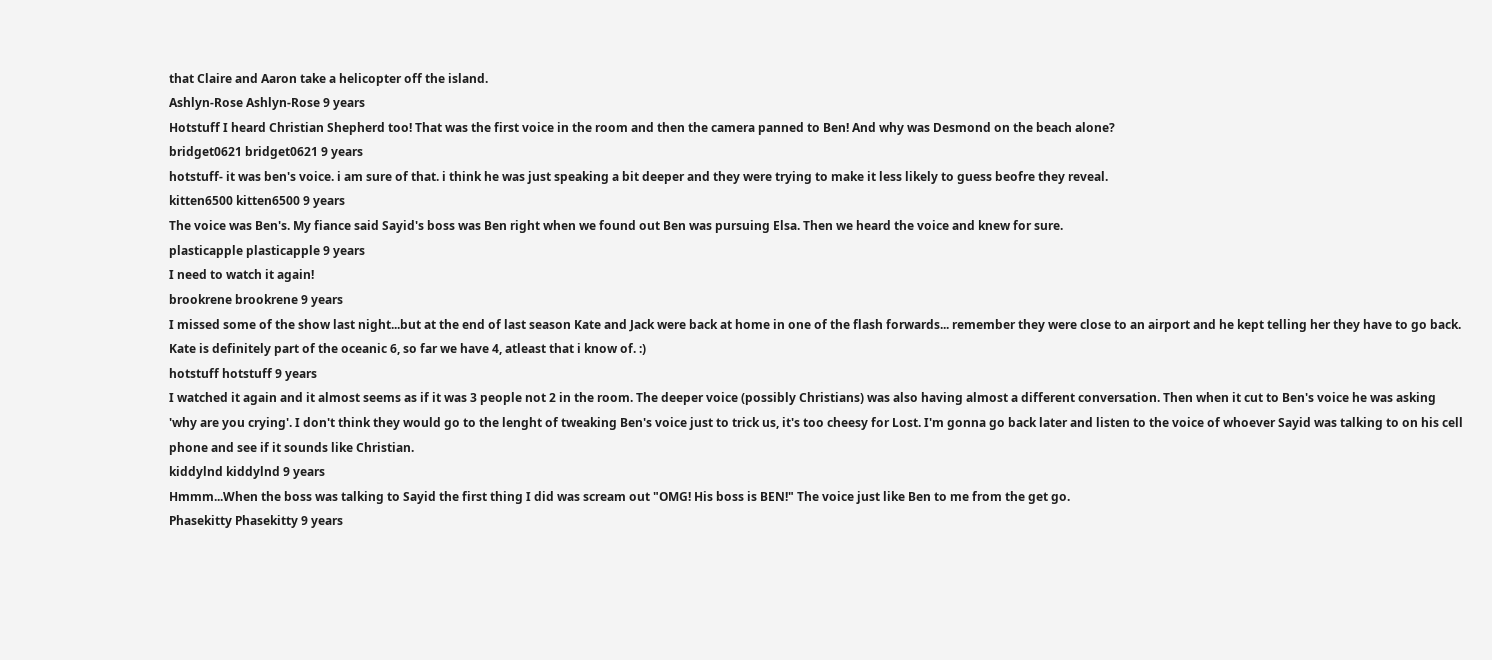that Claire and Aaron take a helicopter off the island.
Ashlyn-Rose Ashlyn-Rose 9 years
Hotstuff I heard Christian Shepherd too! That was the first voice in the room and then the camera panned to Ben! And why was Desmond on the beach alone?
bridget0621 bridget0621 9 years
hotstuff- it was ben's voice. i am sure of that. i think he was just speaking a bit deeper and they were trying to make it less likely to guess beofre they reveal.
kitten6500 kitten6500 9 years
The voice was Ben's. My fiance said Sayid's boss was Ben right when we found out Ben was pursuing Elsa. Then we heard the voice and knew for sure.
plasticapple plasticapple 9 years
I need to watch it again!
brookrene brookrene 9 years
I missed some of the show last night...but at the end of last season Kate and Jack were back at home in one of the flash forwards... remember they were close to an airport and he kept telling her they have to go back. Kate is definitely part of the oceanic 6, so far we have 4, atleast that i know of. :)
hotstuff hotstuff 9 years
I watched it again and it almost seems as if it was 3 people not 2 in the room. The deeper voice (possibly Christians) was also having almost a different conversation. Then when it cut to Ben's voice he was asking 'why are you crying'. I don't think they would go to the lenght of tweaking Ben's voice just to trick us, it's too cheesy for Lost. I'm gonna go back later and listen to the voice of whoever Sayid was talking to on his cell phone and see if it sounds like Christian.
kiddylnd kiddylnd 9 years
Hmmm...When the boss was talking to Sayid the first thing I did was scream out "OMG! His boss is BEN!" The voice just like Ben to me from the get go.
Phasekitty Phasekitty 9 years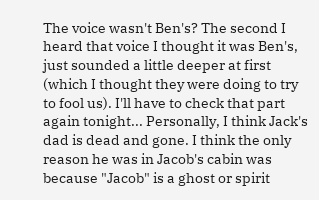The voice wasn't Ben's? The second I heard that voice I thought it was Ben's, just sounded a little deeper at first (which I thought they were doing to try to fool us). I'll have to check that part again tonight... Personally, I think Jack's dad is dead and gone. I think the only reason he was in Jacob's cabin was because "Jacob" is a ghost or spirit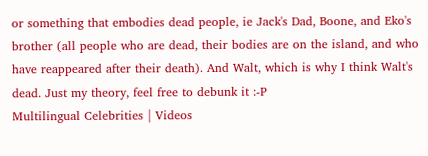or something that embodies dead people, ie Jack's Dad, Boone, and Eko's brother (all people who are dead, their bodies are on the island, and who have reappeared after their death). And Walt, which is why I think Walt's dead. Just my theory, feel free to debunk it :-P
Multilingual Celebrities | Videos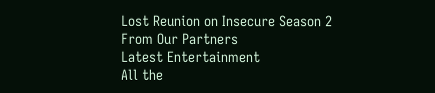Lost Reunion on Insecure Season 2
From Our Partners
Latest Entertainment
All the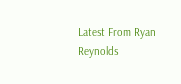Latest From Ryan Reynolds